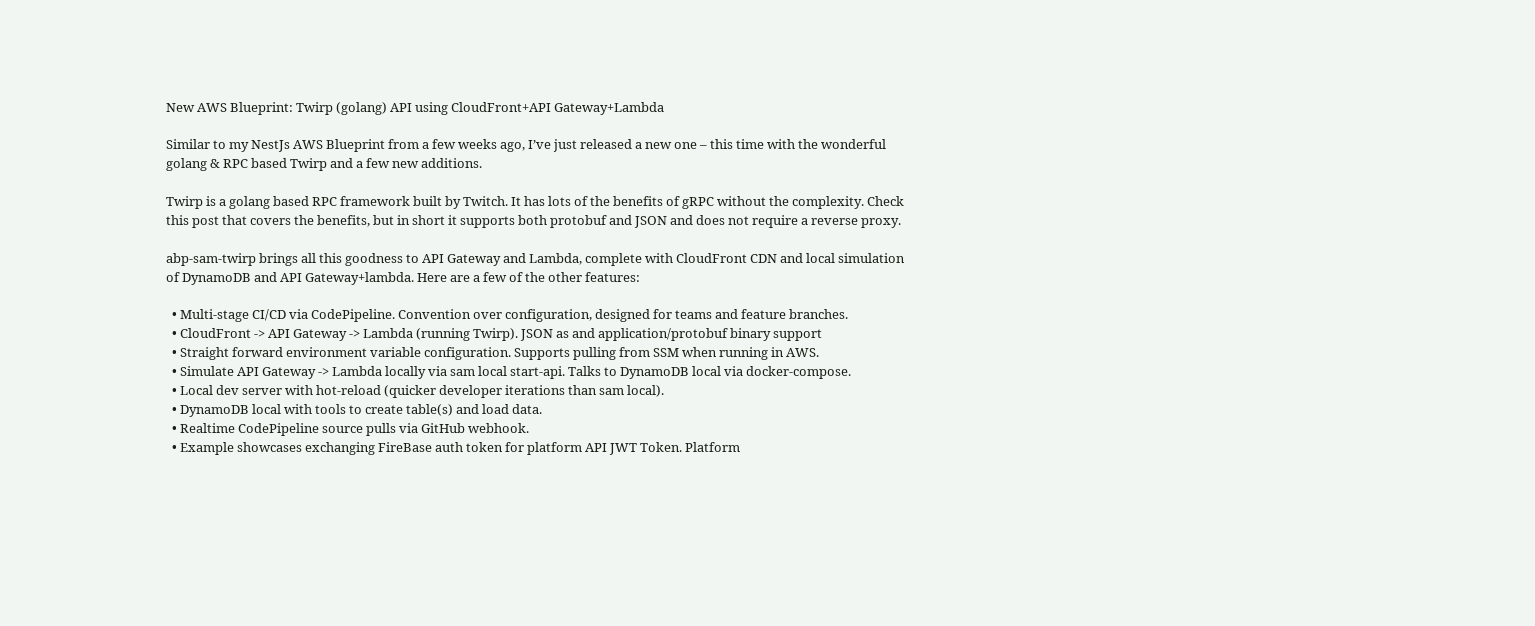New AWS Blueprint: Twirp (golang) API using CloudFront+API Gateway+Lambda

Similar to my NestJs AWS Blueprint from a few weeks ago, I’ve just released a new one – this time with the wonderful golang & RPC based Twirp and a few new additions.

Twirp is a golang based RPC framework built by Twitch. It has lots of the benefits of gRPC without the complexity. Check this post that covers the benefits, but in short it supports both protobuf and JSON and does not require a reverse proxy.

abp-sam-twirp brings all this goodness to API Gateway and Lambda, complete with CloudFront CDN and local simulation of DynamoDB and API Gateway+lambda. Here are a few of the other features:

  • Multi-stage CI/CD via CodePipeline. Convention over configuration, designed for teams and feature branches.
  • CloudFront -> API Gateway -> Lambda (running Twirp). JSON as and application/protobuf binary support
  • Straight forward environment variable configuration. Supports pulling from SSM when running in AWS.
  • Simulate API Gateway -> Lambda locally via sam local start-api. Talks to DynamoDB local via docker-compose.
  • Local dev server with hot-reload (quicker developer iterations than sam local).
  • DynamoDB local with tools to create table(s) and load data.
  • Realtime CodePipeline source pulls via GitHub webhook.
  • Example showcases exchanging FireBase auth token for platform API JWT Token. Platform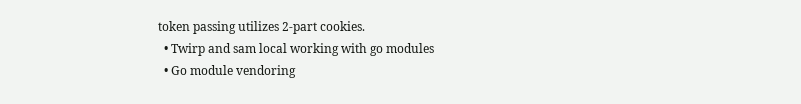token passing utilizes 2-part cookies.
  • Twirp and sam local working with go modules
  • Go module vendoring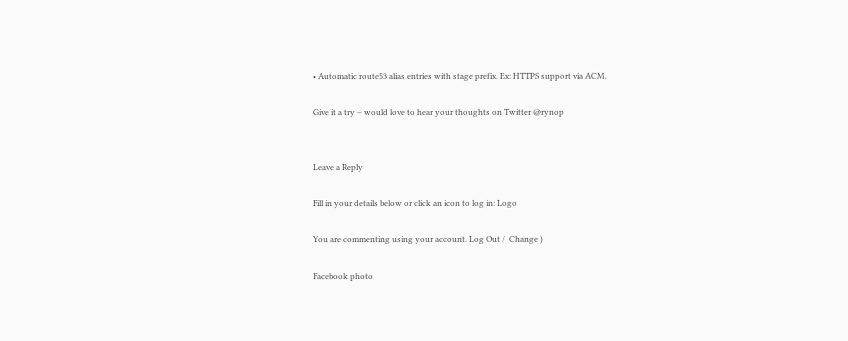• Automatic route53 alias entries with stage prefix. Ex: HTTPS support via ACM.

Give it a try – would love to hear your thoughts on Twitter @rynop


Leave a Reply

Fill in your details below or click an icon to log in: Logo

You are commenting using your account. Log Out /  Change )

Facebook photo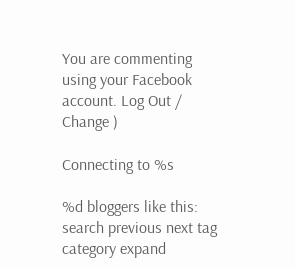You are commenting using your Facebook account. Log Out /  Change )

Connecting to %s

%d bloggers like this:
search previous next tag category expand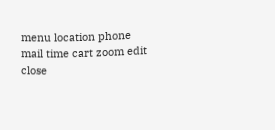menu location phone mail time cart zoom edit close